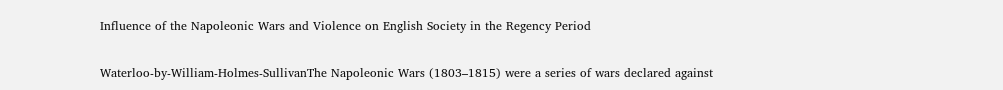Influence of the Napoleonic Wars and Violence on English Society in the Regency Period

Waterloo-by-William-Holmes-SullivanThe Napoleonic Wars (1803–1815) were a series of wars declared against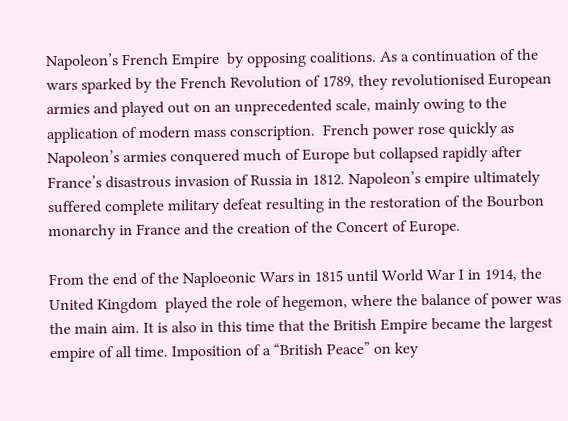Napoleon’s French Empire  by opposing coalitions. As a continuation of the wars sparked by the French Revolution of 1789, they revolutionised European armies and played out on an unprecedented scale, mainly owing to the application of modern mass conscription.  French power rose quickly as Napoleon’s armies conquered much of Europe but collapsed rapidly after France’s disastrous invasion of Russia in 1812. Napoleon’s empire ultimately suffered complete military defeat resulting in the restoration of the Bourbon monarchy in France and the creation of the Concert of Europe.

From the end of the Naploeonic Wars in 1815 until World War I in 1914, the United Kingdom  played the role of hegemon, where the balance of power was the main aim. It is also in this time that the British Empire became the largest empire of all time. Imposition of a “British Peace” on key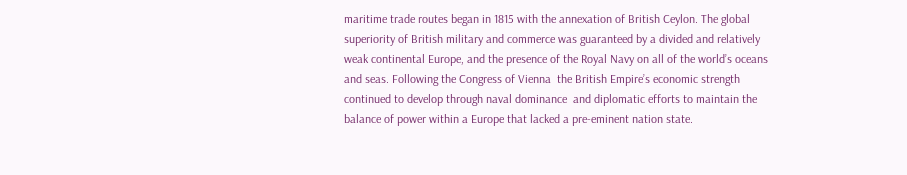maritime trade routes began in 1815 with the annexation of British Ceylon. The global superiority of British military and commerce was guaranteed by a divided and relatively weak continental Europe, and the presence of the Royal Navy on all of the world’s oceans and seas. Following the Congress of Vienna  the British Empire’s economic strength continued to develop through naval dominance  and diplomatic efforts to maintain the balance of power within a Europe that lacked a pre-eminent nation state.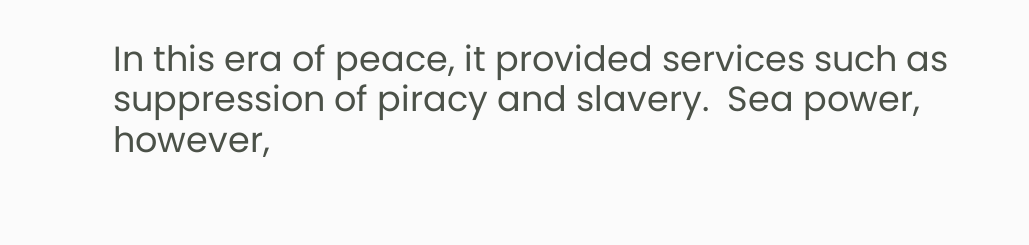In this era of peace, it provided services such as suppression of piracy and slavery.  Sea power, however,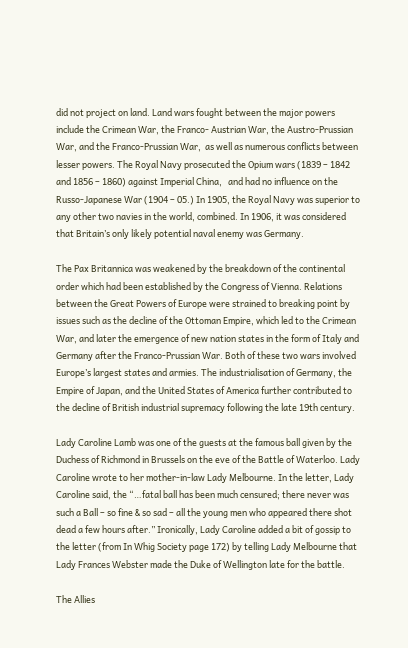did not project on land. Land wars fought between the major powers include the Crimean War, the Franco- Austrian War, the Austro-Prussian War, and the Franco-Prussian War,  as well as numerous conflicts between lesser powers. The Royal Navy prosecuted the Opium wars (1839 – 1842 and 1856 – 1860) against Imperial China,   and had no influence on the Russo-Japanese War (1904 – 05.) In 1905, the Royal Navy was superior to any other two navies in the world, combined. In 1906, it was considered that Britain’s only likely potential naval enemy was Germany.

The Pax Britannica was weakened by the breakdown of the continental order which had been established by the Congress of Vienna. Relations between the Great Powers of Europe were strained to breaking point by issues such as the decline of the Ottoman Empire, which led to the Crimean War, and later the emergence of new nation states in the form of Italy and Germany after the Franco-Prussian War. Both of these two wars involved Europe’s largest states and armies. The industrialisation of Germany, the Empire of Japan, and the United States of America further contributed to the decline of British industrial supremacy following the late 19th century.

Lady Caroline Lamb was one of the guests at the famous ball given by the Duchess of Richmond in Brussels on the eve of the Battle of Waterloo. Lady Caroline wrote to her mother-in-law Lady Melbourne. In the letter, Lady Caroline said, the “…fatal ball has been much censured; there never was such a Ball – so fine & so sad – all the young men who appeared there shot dead a few hours after.” Ironically, Lady Caroline added a bit of gossip to the letter (from In Whig Society page 172) by telling Lady Melbourne that Lady Frances Webster made the Duke of Wellington late for the battle.

The Allies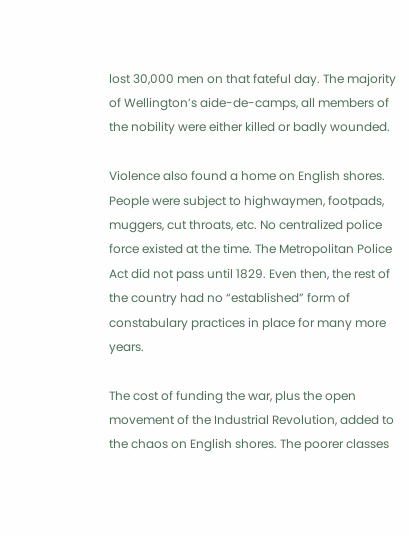lost 30,000 men on that fateful day. The majority of Wellington’s aide-de-camps, all members of the nobility were either killed or badly wounded.

Violence also found a home on English shores. People were subject to highwaymen, footpads, muggers, cut throats, etc. No centralized police force existed at the time. The Metropolitan Police Act did not pass until 1829. Even then, the rest of the country had no “established” form of constabulary practices in place for many more years.

The cost of funding the war, plus the open movement of the Industrial Revolution, added to the chaos on English shores. The poorer classes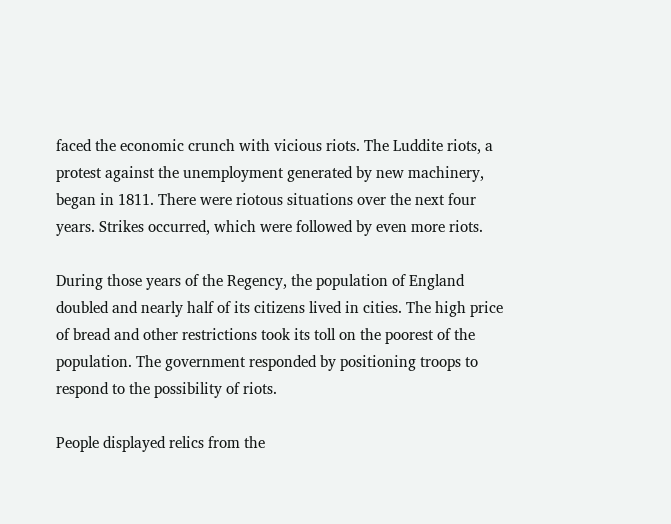faced the economic crunch with vicious riots. The Luddite riots, a protest against the unemployment generated by new machinery, began in 1811. There were riotous situations over the next four years. Strikes occurred, which were followed by even more riots.

During those years of the Regency, the population of England doubled and nearly half of its citizens lived in cities. The high price of bread and other restrictions took its toll on the poorest of the population. The government responded by positioning troops to respond to the possibility of riots.

People displayed relics from the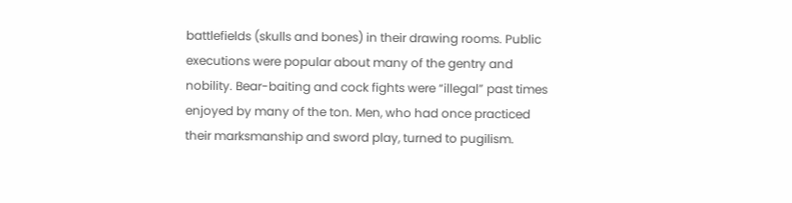battlefields (skulls and bones) in their drawing rooms. Public executions were popular about many of the gentry and nobility. Bear-baiting and cock fights were “illegal” past times enjoyed by many of the ton. Men, who had once practiced their marksmanship and sword play, turned to pugilism.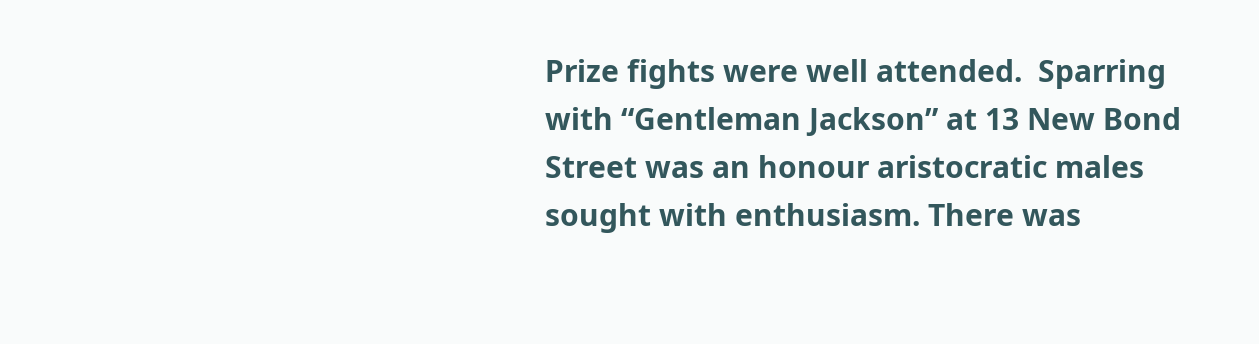Prize fights were well attended.  Sparring with “Gentleman Jackson” at 13 New Bond Street was an honour aristocratic males sought with enthusiasm. There was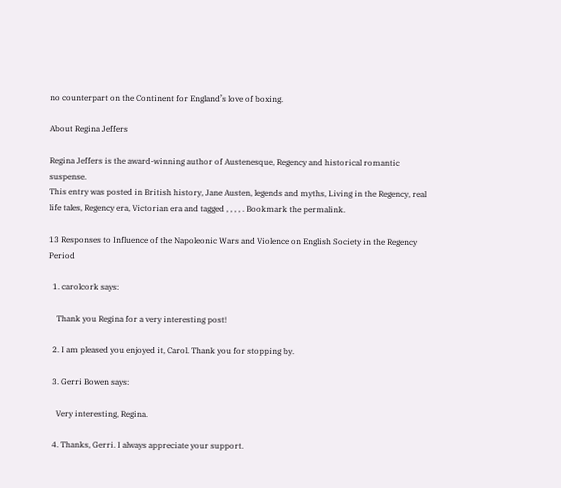no counterpart on the Continent for England’s love of boxing.

About Regina Jeffers

Regina Jeffers is the award-winning author of Austenesque, Regency and historical romantic suspense.
This entry was posted in British history, Jane Austen, legends and myths, Living in the Regency, real life tales, Regency era, Victorian era and tagged , , , , . Bookmark the permalink.

13 Responses to Influence of the Napoleonic Wars and Violence on English Society in the Regency Period

  1. carolcork says:

    Thank you Regina for a very interesting post!

  2. I am pleased you enjoyed it, Carol. Thank you for stopping by.

  3. Gerri Bowen says:

    Very interesting, Regina.

  4. Thanks, Gerri. I always appreciate your support.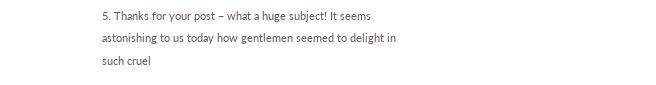5. Thanks for your post – what a huge subject! It seems astonishing to us today how gentlemen seemed to delight in such cruel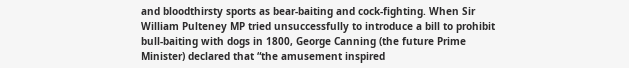and bloodthirsty sports as bear-baiting and cock-fighting. When Sir William Pulteney MP tried unsuccessfully to introduce a bill to prohibit bull-baiting with dogs in 1800, George Canning (the future Prime Minister) declared that “the amusement inspired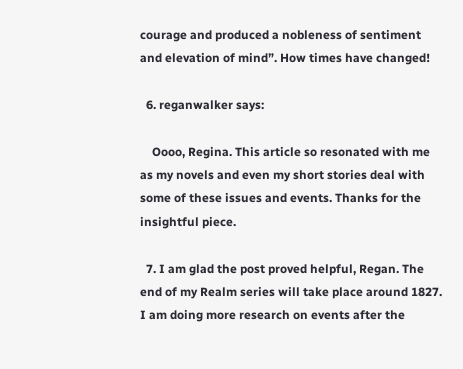courage and produced a nobleness of sentiment and elevation of mind”. How times have changed!

  6. reganwalker says:

    Oooo, Regina. This article so resonated with me as my novels and even my short stories deal with some of these issues and events. Thanks for the insightful piece.

  7. I am glad the post proved helpful, Regan. The end of my Realm series will take place around 1827. I am doing more research on events after the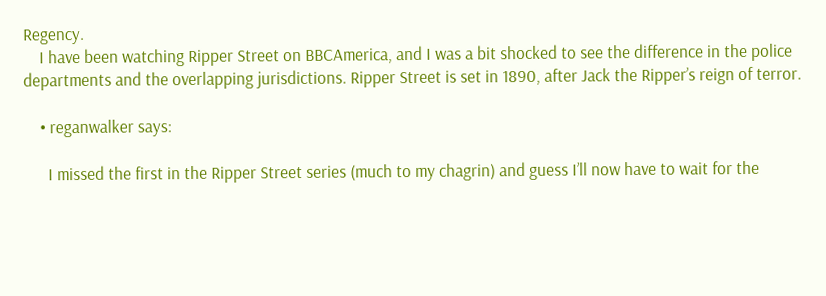Regency.
    I have been watching Ripper Street on BBCAmerica, and I was a bit shocked to see the difference in the police departments and the overlapping jurisdictions. Ripper Street is set in 1890, after Jack the Ripper’s reign of terror.

    • reganwalker says:

      I missed the first in the Ripper Street series (much to my chagrin) and guess I’ll now have to wait for the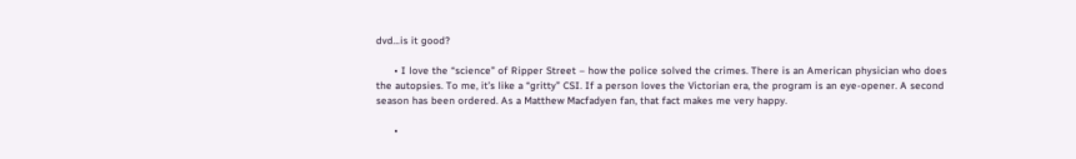dvd…is it good?

      • I love the “science” of Ripper Street – how the police solved the crimes. There is an American physician who does the autopsies. To me, it’s like a “gritty” CSI. If a person loves the Victorian era, the program is an eye-opener. A second season has been ordered. As a Matthew Macfadyen fan, that fact makes me very happy.

      •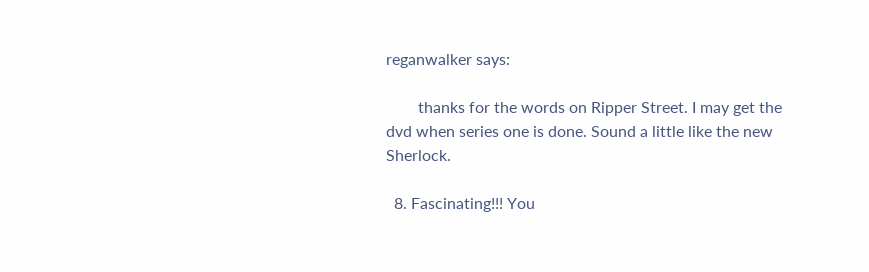reganwalker says:

        thanks for the words on Ripper Street. I may get the dvd when series one is done. Sound a little like the new Sherlock.

  8. Fascinating!!! You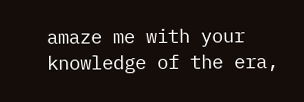amaze me with your knowledge of the era,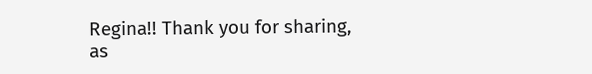Regina!! Thank you for sharing, as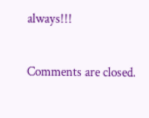always!!!

Comments are closed.